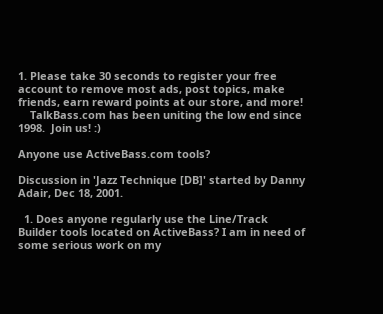1. Please take 30 seconds to register your free account to remove most ads, post topics, make friends, earn reward points at our store, and more!
    TalkBass.com has been uniting the low end since 1998.  Join us! :)

Anyone use ActiveBass.com tools?

Discussion in 'Jazz Technique [DB]' started by Danny Adair, Dec 18, 2001.

  1. Does anyone regularly use the Line/Track Builder tools located on ActiveBass? I am in need of some serious work on my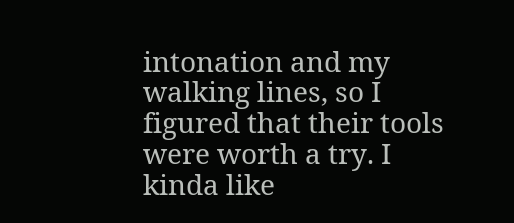intonation and my walking lines, so I figured that their tools were worth a try. I kinda like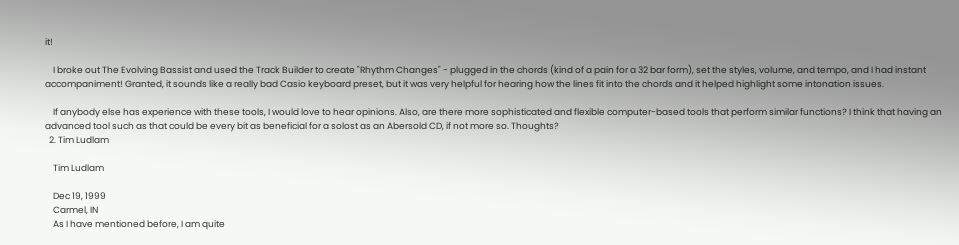it!

    I broke out The Evolving Bassist and used the Track Builder to create "Rhythm Changes" - plugged in the chords (kind of a pain for a 32 bar form), set the styles, volume, and tempo, and I had instant accompaniment! Granted, it sounds like a really bad Casio keyboard preset, but it was very helpful for hearing how the lines fit into the chords and it helped highlight some intonation issues.

    If anybody else has experience with these tools, I would love to hear opinions. Also, are there more sophisticated and flexible computer-based tools that perform similar functions? I think that having an advanced tool such as that could be every bit as beneficial for a solost as an Abersold CD, if not more so. Thoughts?
  2. Tim Ludlam

    Tim Ludlam

    Dec 19, 1999
    Carmel, IN
    As I have mentioned before, I am quite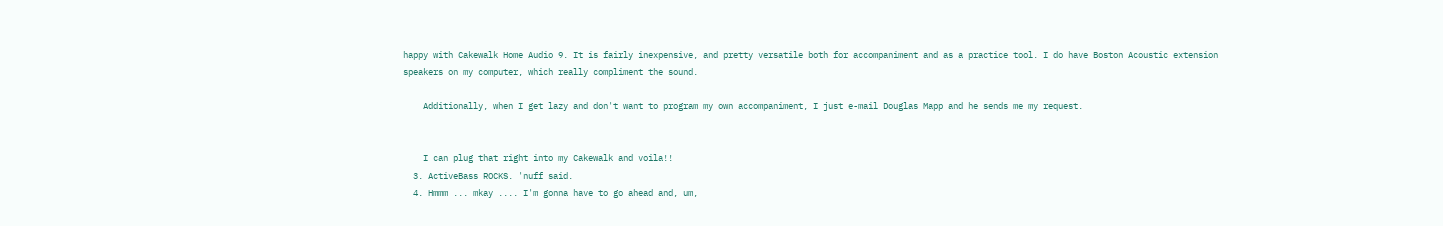happy with Cakewalk Home Audio 9. It is fairly inexpensive, and pretty versatile both for accompaniment and as a practice tool. I do have Boston Acoustic extension speakers on my computer, which really compliment the sound.

    Additionally, when I get lazy and don't want to program my own accompaniment, I just e-mail Douglas Mapp and he sends me my request.


    I can plug that right into my Cakewalk and voila!!
  3. ActiveBass ROCKS. 'nuff said.
  4. Hmmm ... mkay .... I'm gonna have to go ahead and, um,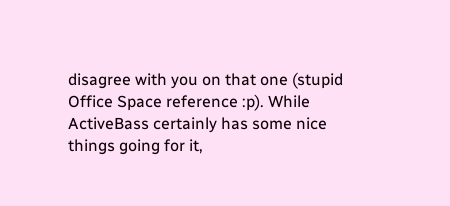disagree with you on that one (stupid Office Space reference :p). While ActiveBass certainly has some nice things going for it,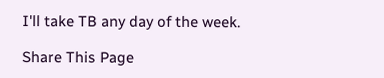I'll take TB any day of the week.

Share This Page